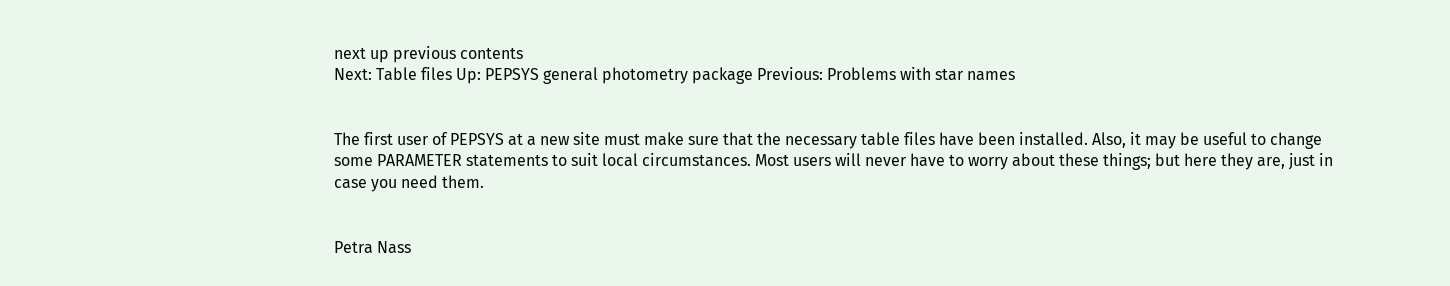next up previous contents
Next: Table files Up: PEPSYS general photometry package Previous: Problems with star names


The first user of PEPSYS at a new site must make sure that the necessary table files have been installed. Also, it may be useful to change some PARAMETER statements to suit local circumstances. Most users will never have to worry about these things; but here they are, just in case you need them.


Petra Nass